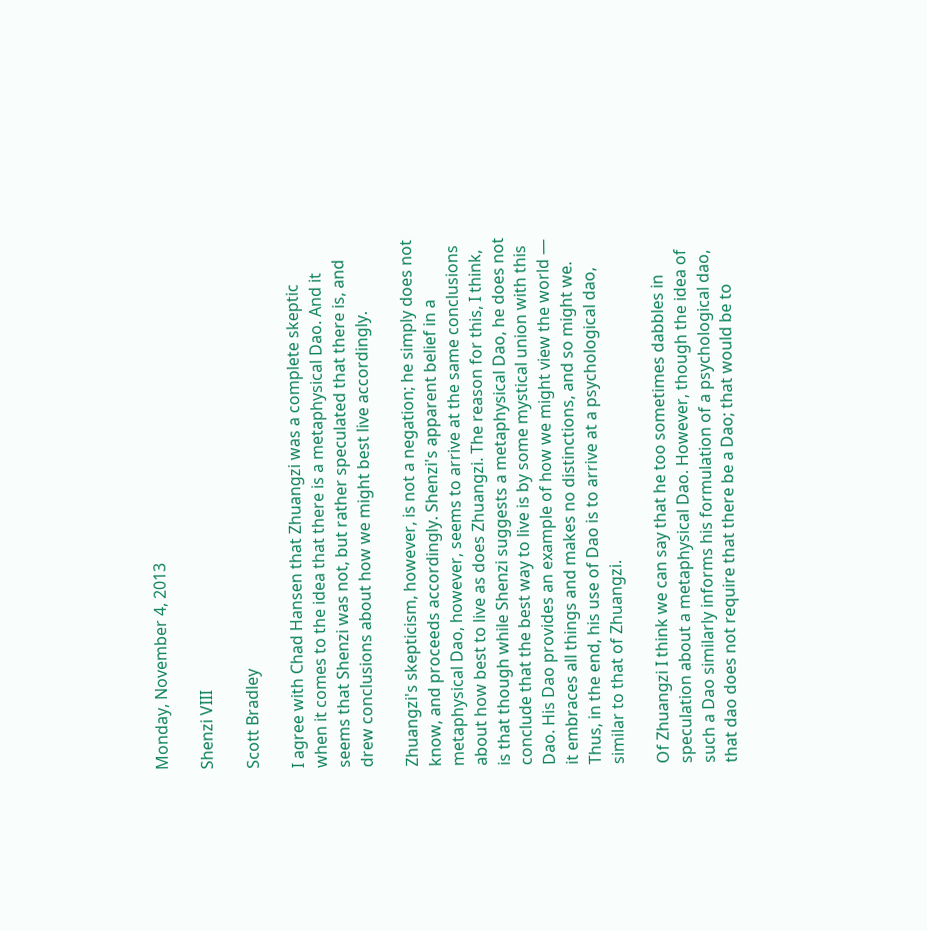Monday, November 4, 2013

Shenzi VIII

Scott Bradley

I agree with Chad Hansen that Zhuangzi was a complete skeptic when it comes to the idea that there is a metaphysical Dao. And it seems that Shenzi was not, but rather speculated that there is, and drew conclusions about how we might best live accordingly.

Zhuangzi's skepticism, however, is not a negation; he simply does not know, and proceeds accordingly. Shenzi's apparent belief in a metaphysical Dao, however, seems to arrive at the same conclusions about how best to live as does Zhuangzi. The reason for this, I think, is that though while Shenzi suggests a metaphysical Dao, he does not conclude that the best way to live is by some mystical union with this Dao. His Dao provides an example of how we might view the world — it embraces all things and makes no distinctions, and so might we. Thus, in the end, his use of Dao is to arrive at a psychological dao, similar to that of Zhuangzi.

Of Zhuangzi I think we can say that he too sometimes dabbles in speculation about a metaphysical Dao. However, though the idea of such a Dao similarly informs his formulation of a psychological dao, that dao does not require that there be a Dao; that would be to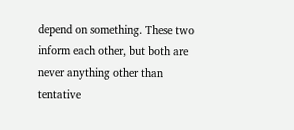depend on something. These two inform each other, but both are never anything other than tentative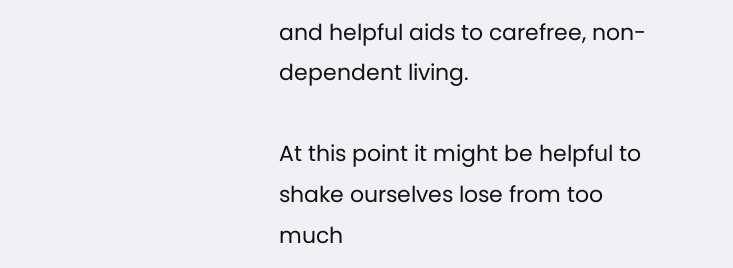and helpful aids to carefree, non-dependent living.

At this point it might be helpful to shake ourselves lose from too much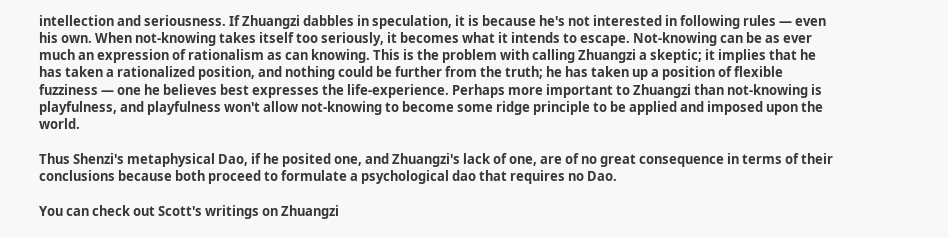intellection and seriousness. If Zhuangzi dabbles in speculation, it is because he's not interested in following rules — even his own. When not-knowing takes itself too seriously, it becomes what it intends to escape. Not-knowing can be as ever much an expression of rationalism as can knowing. This is the problem with calling Zhuangzi a skeptic; it implies that he has taken a rationalized position, and nothing could be further from the truth; he has taken up a position of flexible fuzziness — one he believes best expresses the life-experience. Perhaps more important to Zhuangzi than not-knowing is playfulness, and playfulness won't allow not-knowing to become some ridge principle to be applied and imposed upon the world.

Thus Shenzi's metaphysical Dao, if he posited one, and Zhuangzi's lack of one, are of no great consequence in terms of their conclusions because both proceed to formulate a psychological dao that requires no Dao.

You can check out Scott's writings on Zhuangzi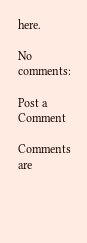here.

No comments:

Post a Comment

Comments are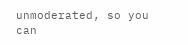unmoderated, so you can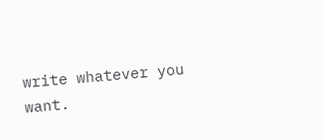write whatever you want.